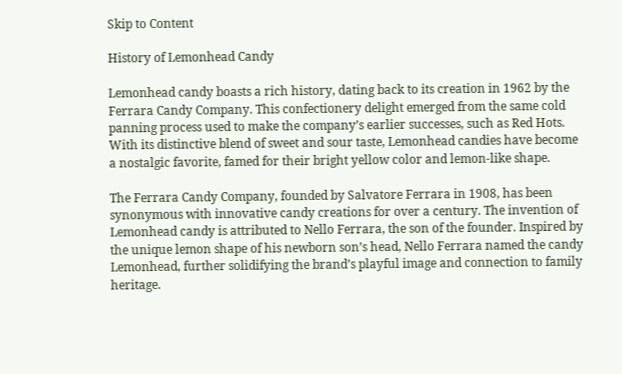Skip to Content

History of Lemonhead Candy

Lemonhead candy boasts a rich history, dating back to its creation in 1962 by the Ferrara Candy Company. This confectionery delight emerged from the same cold panning process used to make the company’s earlier successes, such as Red Hots. With its distinctive blend of sweet and sour taste, Lemonhead candies have become a nostalgic favorite, famed for their bright yellow color and lemon-like shape.

The Ferrara Candy Company, founded by Salvatore Ferrara in 1908, has been synonymous with innovative candy creations for over a century. The invention of Lemonhead candy is attributed to Nello Ferrara, the son of the founder. Inspired by the unique lemon shape of his newborn son’s head, Nello Ferrara named the candy Lemonhead, further solidifying the brand’s playful image and connection to family heritage.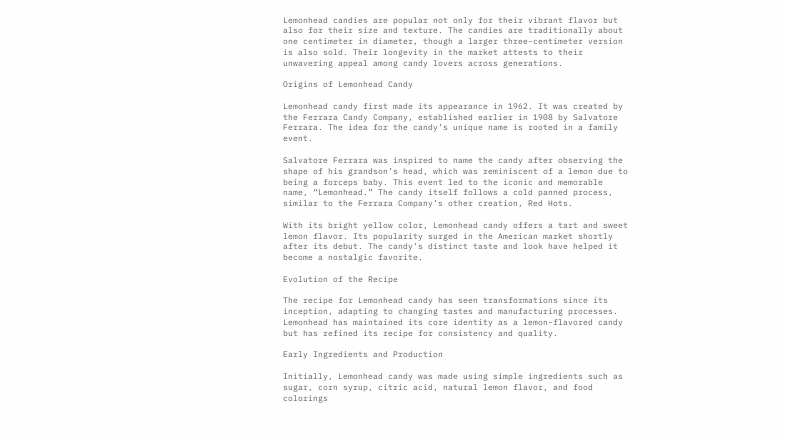Lemonhead candies are popular not only for their vibrant flavor but also for their size and texture. The candies are traditionally about one centimeter in diameter, though a larger three-centimeter version is also sold. Their longevity in the market attests to their unwavering appeal among candy lovers across generations.

Origins of Lemonhead Candy

Lemonhead candy first made its appearance in 1962. It was created by the Ferrara Candy Company, established earlier in 1908 by Salvatore Ferrara. The idea for the candy’s unique name is rooted in a family event.

Salvatore Ferrara was inspired to name the candy after observing the shape of his grandson’s head, which was reminiscent of a lemon due to being a forceps baby. This event led to the iconic and memorable name, “Lemonhead.” The candy itself follows a cold panned process, similar to the Ferrara Company’s other creation, Red Hots.

With its bright yellow color, Lemonhead candy offers a tart and sweet lemon flavor. Its popularity surged in the American market shortly after its debut. The candy’s distinct taste and look have helped it become a nostalgic favorite.

Evolution of the Recipe

The recipe for Lemonhead candy has seen transformations since its inception, adapting to changing tastes and manufacturing processes. Lemonhead has maintained its core identity as a lemon-flavored candy but has refined its recipe for consistency and quality.

Early Ingredients and Production

Initially, Lemonhead candy was made using simple ingredients such as sugar, corn syrup, citric acid, natural lemon flavor, and food colorings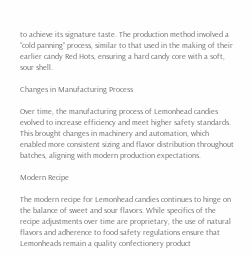to achieve its signature taste. The production method involved a “cold panning” process, similar to that used in the making of their earlier candy Red Hots, ensuring a hard candy core with a soft, sour shell.

Changes in Manufacturing Process

Over time, the manufacturing process of Lemonhead candies evolved to increase efficiency and meet higher safety standards. This brought changes in machinery and automation, which enabled more consistent sizing and flavor distribution throughout batches, aligning with modern production expectations.

Modern Recipe

The modern recipe for Lemonhead candies continues to hinge on the balance of sweet and sour flavors. While specifics of the recipe adjustments over time are proprietary, the use of natural flavors and adherence to food safety regulations ensure that Lemonheads remain a quality confectionery product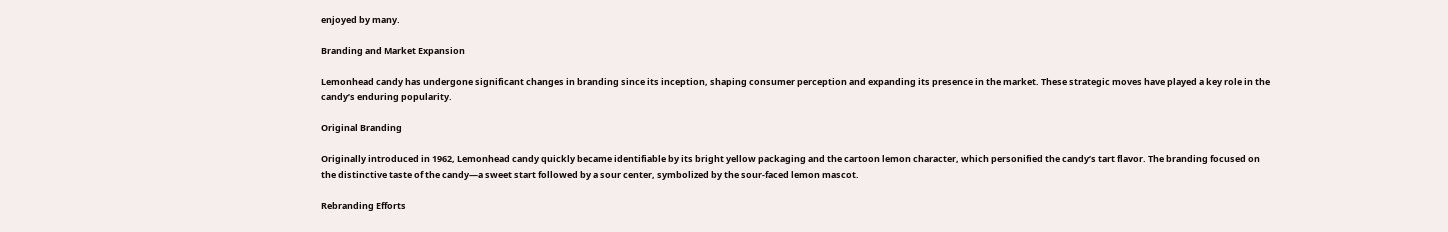enjoyed by many.

Branding and Market Expansion

Lemonhead candy has undergone significant changes in branding since its inception, shaping consumer perception and expanding its presence in the market. These strategic moves have played a key role in the candy’s enduring popularity.

Original Branding

Originally introduced in 1962, Lemonhead candy quickly became identifiable by its bright yellow packaging and the cartoon lemon character, which personified the candy’s tart flavor. The branding focused on the distinctive taste of the candy—a sweet start followed by a sour center, symbolized by the sour-faced lemon mascot.

Rebranding Efforts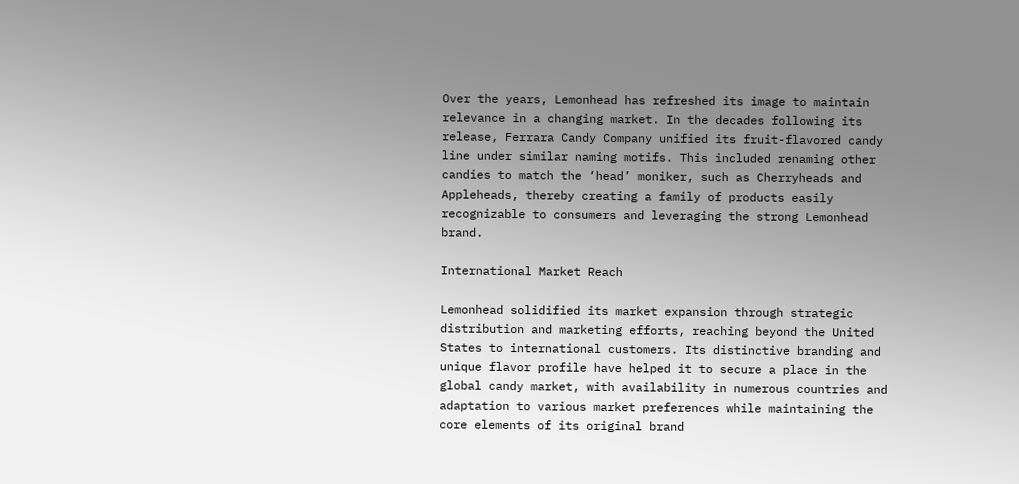Over the years, Lemonhead has refreshed its image to maintain relevance in a changing market. In the decades following its release, Ferrara Candy Company unified its fruit-flavored candy line under similar naming motifs. This included renaming other candies to match the ‘head’ moniker, such as Cherryheads and Appleheads, thereby creating a family of products easily recognizable to consumers and leveraging the strong Lemonhead brand.

International Market Reach

Lemonhead solidified its market expansion through strategic distribution and marketing efforts, reaching beyond the United States to international customers. Its distinctive branding and unique flavor profile have helped it to secure a place in the global candy market, with availability in numerous countries and adaptation to various market preferences while maintaining the core elements of its original brand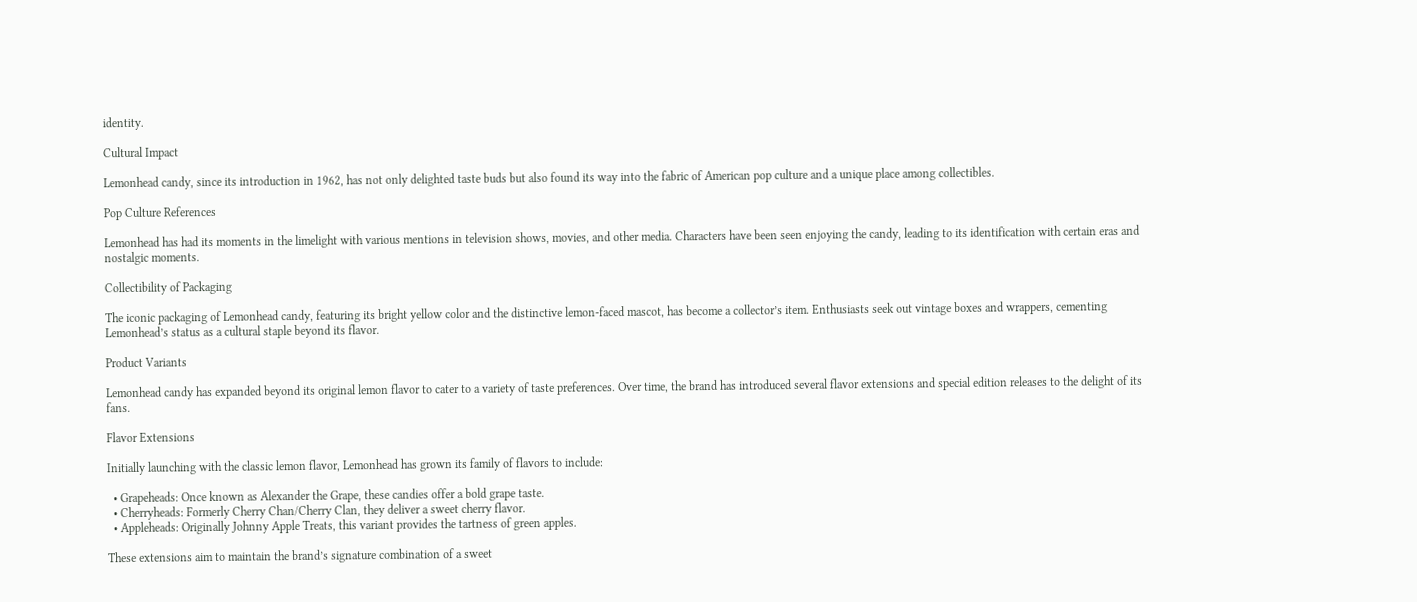identity.

Cultural Impact

Lemonhead candy, since its introduction in 1962, has not only delighted taste buds but also found its way into the fabric of American pop culture and a unique place among collectibles.

Pop Culture References

Lemonhead has had its moments in the limelight with various mentions in television shows, movies, and other media. Characters have been seen enjoying the candy, leading to its identification with certain eras and nostalgic moments.

Collectibility of Packaging

The iconic packaging of Lemonhead candy, featuring its bright yellow color and the distinctive lemon-faced mascot, has become a collector’s item. Enthusiasts seek out vintage boxes and wrappers, cementing Lemonhead’s status as a cultural staple beyond its flavor.

Product Variants

Lemonhead candy has expanded beyond its original lemon flavor to cater to a variety of taste preferences. Over time, the brand has introduced several flavor extensions and special edition releases to the delight of its fans.

Flavor Extensions

Initially launching with the classic lemon flavor, Lemonhead has grown its family of flavors to include:

  • Grapeheads: Once known as Alexander the Grape, these candies offer a bold grape taste.
  • Cherryheads: Formerly Cherry Chan/Cherry Clan, they deliver a sweet cherry flavor.
  • Appleheads: Originally Johnny Apple Treats, this variant provides the tartness of green apples.

These extensions aim to maintain the brand’s signature combination of a sweet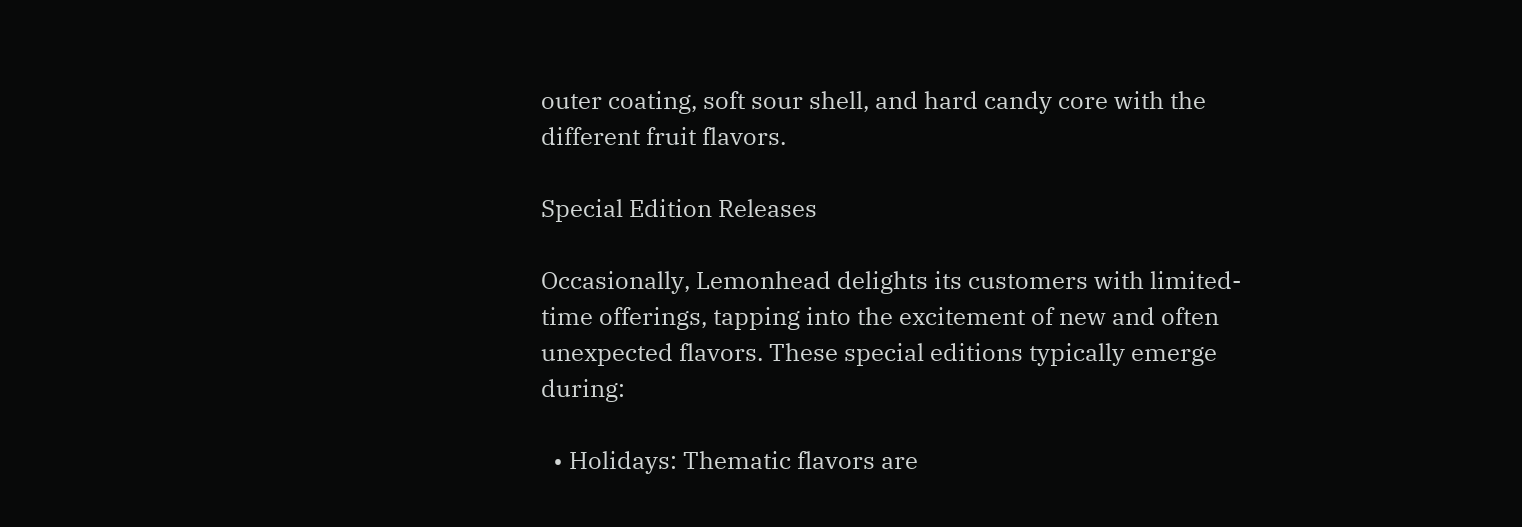outer coating, soft sour shell, and hard candy core with the different fruit flavors.

Special Edition Releases

Occasionally, Lemonhead delights its customers with limited-time offerings, tapping into the excitement of new and often unexpected flavors. These special editions typically emerge during:

  • Holidays: Thematic flavors are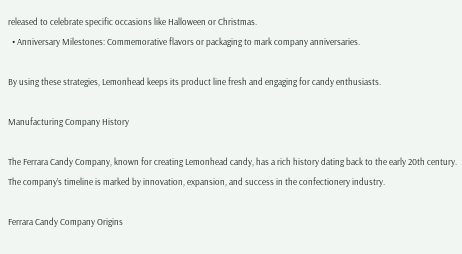released to celebrate specific occasions like Halloween or Christmas.
  • Anniversary Milestones: Commemorative flavors or packaging to mark company anniversaries.

By using these strategies, Lemonhead keeps its product line fresh and engaging for candy enthusiasts.

Manufacturing Company History

The Ferrara Candy Company, known for creating Lemonhead candy, has a rich history dating back to the early 20th century. The company’s timeline is marked by innovation, expansion, and success in the confectionery industry.

Ferrara Candy Company Origins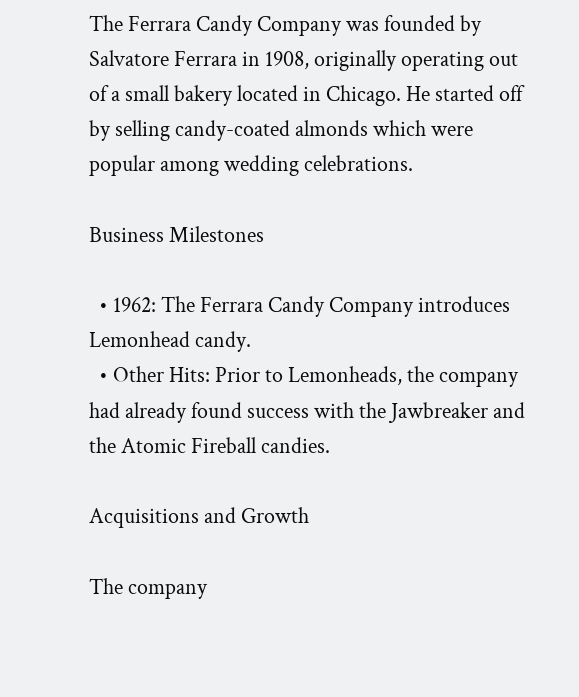The Ferrara Candy Company was founded by Salvatore Ferrara in 1908, originally operating out of a small bakery located in Chicago. He started off by selling candy-coated almonds which were popular among wedding celebrations.

Business Milestones

  • 1962: The Ferrara Candy Company introduces Lemonhead candy.
  • Other Hits: Prior to Lemonheads, the company had already found success with the Jawbreaker and the Atomic Fireball candies.

Acquisitions and Growth

The company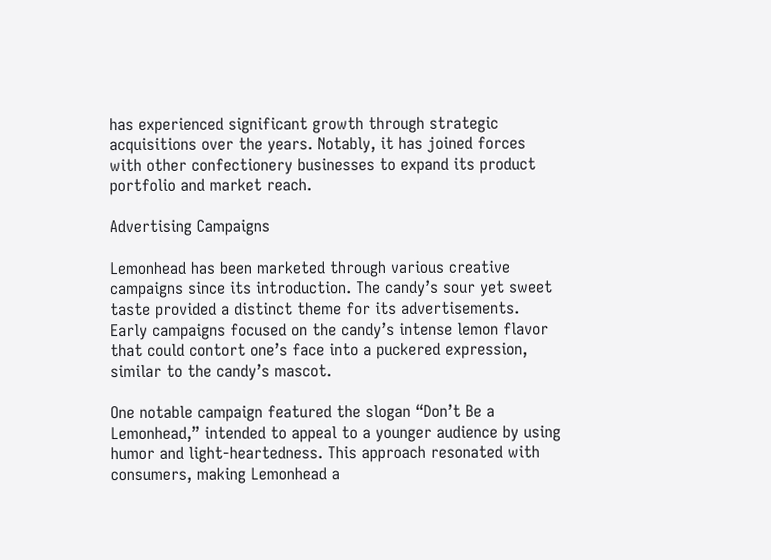has experienced significant growth through strategic acquisitions over the years. Notably, it has joined forces with other confectionery businesses to expand its product portfolio and market reach.

Advertising Campaigns

Lemonhead has been marketed through various creative campaigns since its introduction. The candy’s sour yet sweet taste provided a distinct theme for its advertisements. Early campaigns focused on the candy’s intense lemon flavor that could contort one’s face into a puckered expression, similar to the candy’s mascot.

One notable campaign featured the slogan “Don’t Be a Lemonhead,” intended to appeal to a younger audience by using humor and light-heartedness. This approach resonated with consumers, making Lemonhead a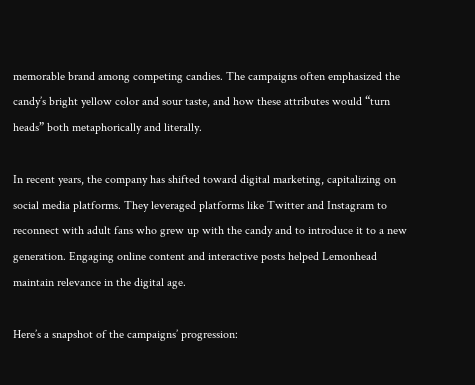memorable brand among competing candies. The campaigns often emphasized the candy’s bright yellow color and sour taste, and how these attributes would “turn heads” both metaphorically and literally.

In recent years, the company has shifted toward digital marketing, capitalizing on social media platforms. They leveraged platforms like Twitter and Instagram to reconnect with adult fans who grew up with the candy and to introduce it to a new generation. Engaging online content and interactive posts helped Lemonhead maintain relevance in the digital age.

Here’s a snapshot of the campaigns’ progression: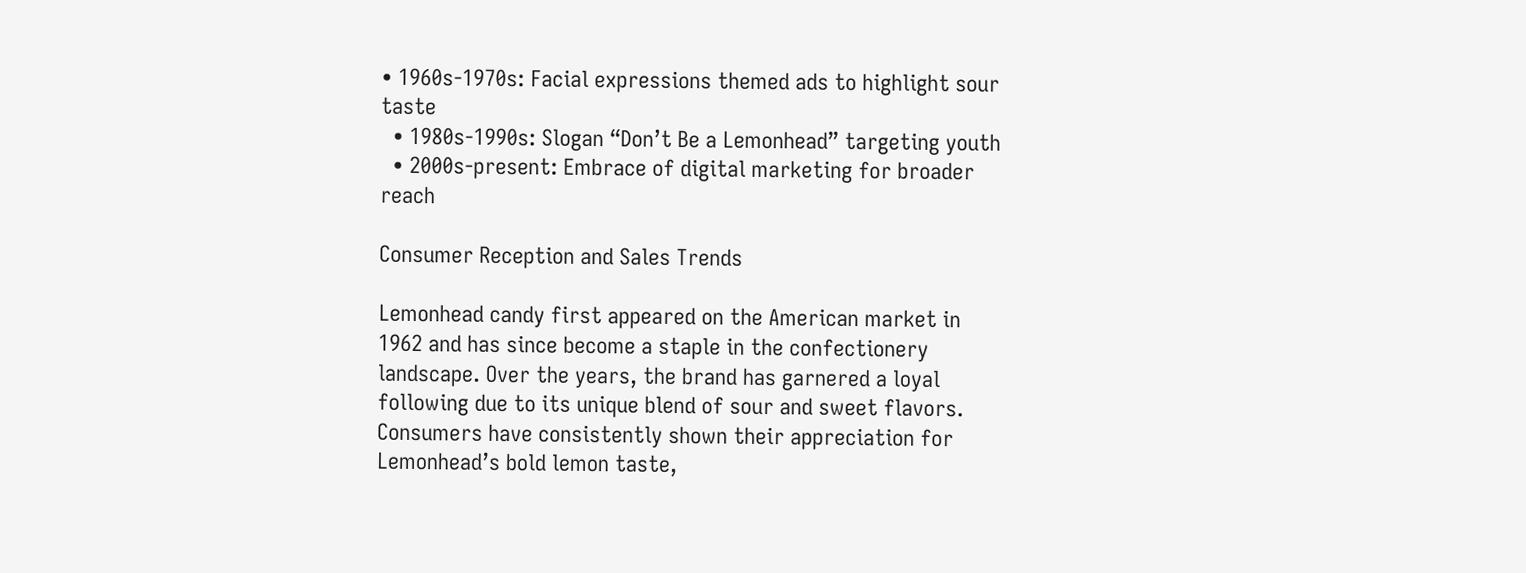• 1960s-1970s: Facial expressions themed ads to highlight sour taste
  • 1980s-1990s: Slogan “Don’t Be a Lemonhead” targeting youth
  • 2000s-present: Embrace of digital marketing for broader reach

Consumer Reception and Sales Trends

Lemonhead candy first appeared on the American market in 1962 and has since become a staple in the confectionery landscape. Over the years, the brand has garnered a loyal following due to its unique blend of sour and sweet flavors. Consumers have consistently shown their appreciation for Lemonhead’s bold lemon taste,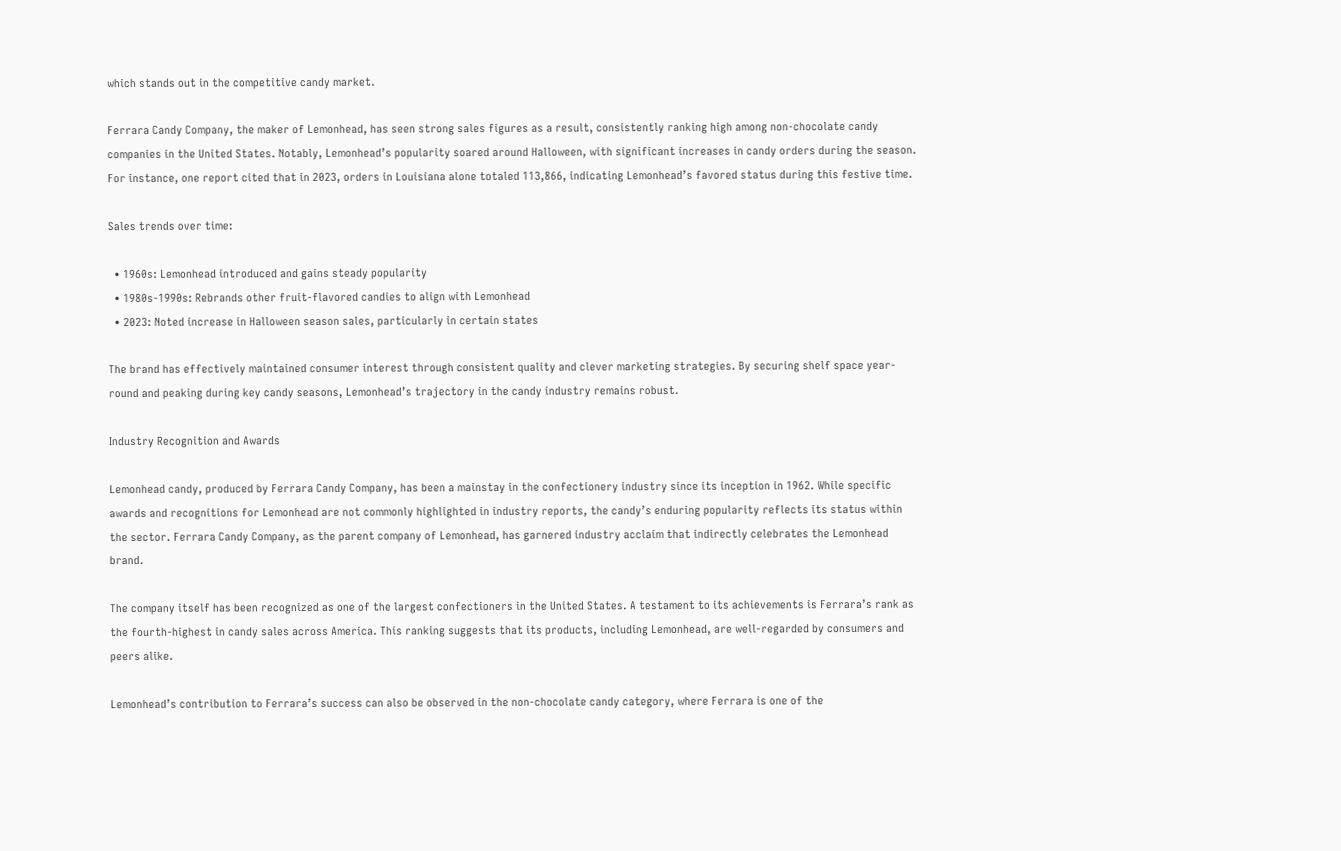which stands out in the competitive candy market.

Ferrara Candy Company, the maker of Lemonhead, has seen strong sales figures as a result, consistently ranking high among non-chocolate candy companies in the United States. Notably, Lemonhead’s popularity soared around Halloween, with significant increases in candy orders during the season. For instance, one report cited that in 2023, orders in Louisiana alone totaled 113,866, indicating Lemonhead’s favored status during this festive time.

Sales trends over time:

  • 1960s: Lemonhead introduced and gains steady popularity
  • 1980s-1990s: Rebrands other fruit-flavored candies to align with Lemonhead
  • 2023: Noted increase in Halloween season sales, particularly in certain states

The brand has effectively maintained consumer interest through consistent quality and clever marketing strategies. By securing shelf space year-round and peaking during key candy seasons, Lemonhead’s trajectory in the candy industry remains robust.

Industry Recognition and Awards

Lemonhead candy, produced by Ferrara Candy Company, has been a mainstay in the confectionery industry since its inception in 1962. While specific awards and recognitions for Lemonhead are not commonly highlighted in industry reports, the candy’s enduring popularity reflects its status within the sector. Ferrara Candy Company, as the parent company of Lemonhead, has garnered industry acclaim that indirectly celebrates the Lemonhead brand.

The company itself has been recognized as one of the largest confectioners in the United States. A testament to its achievements is Ferrara’s rank as the fourth-highest in candy sales across America. This ranking suggests that its products, including Lemonhead, are well-regarded by consumers and peers alike.

Lemonhead’s contribution to Ferrara’s success can also be observed in the non-chocolate candy category, where Ferrara is one of the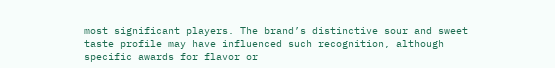most significant players. The brand’s distinctive sour and sweet taste profile may have influenced such recognition, although specific awards for flavor or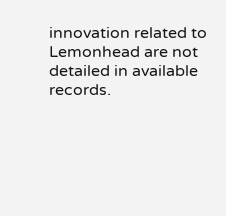innovation related to Lemonhead are not detailed in available records.